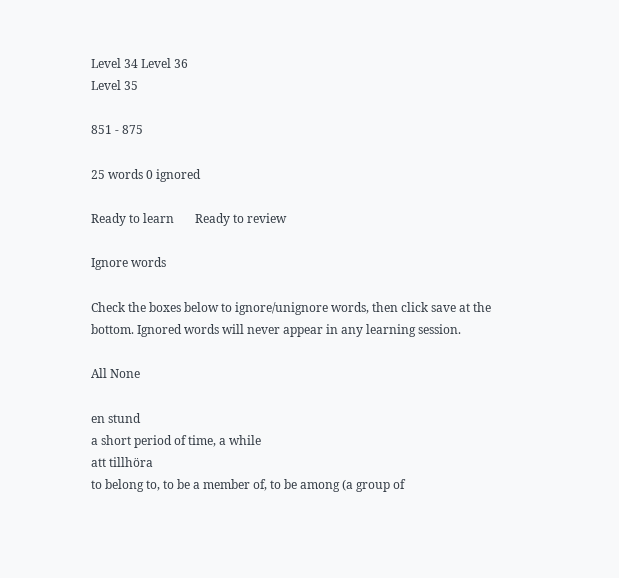Level 34 Level 36
Level 35

851 - 875

25 words 0 ignored

Ready to learn       Ready to review

Ignore words

Check the boxes below to ignore/unignore words, then click save at the bottom. Ignored words will never appear in any learning session.

All None

en stund
a short period of time, a while
att tillhöra
to belong to, to be a member of, to be among (a group of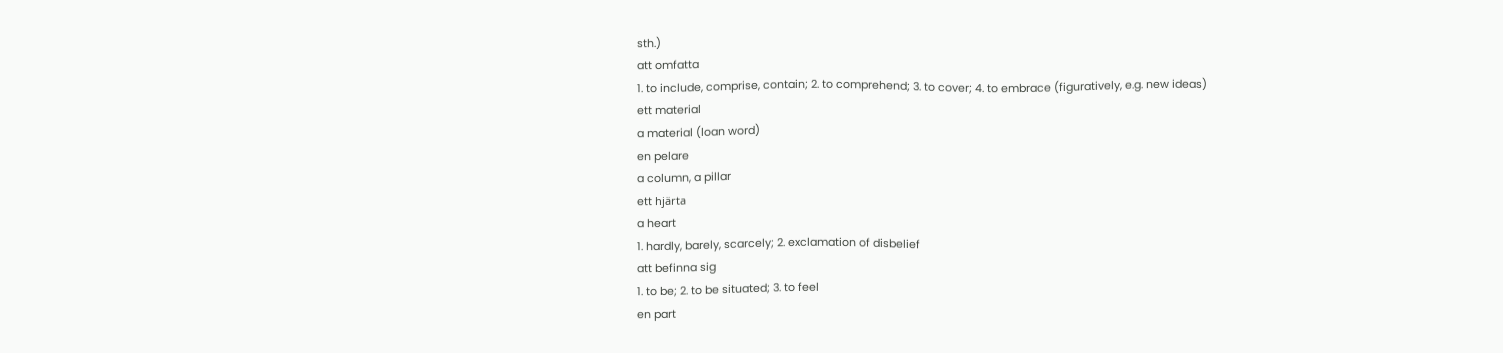sth.)
att omfatta
1. to include, comprise, contain; 2. to comprehend; 3. to cover; 4. to embrace (figuratively, e.g. new ideas)
ett material
a material (loan word)
en pelare
a column, a pillar
ett hjärta
a heart
1. hardly, barely, scarcely; 2. exclamation of disbelief
att befinna sig
1. to be; 2. to be situated; 3. to feel
en part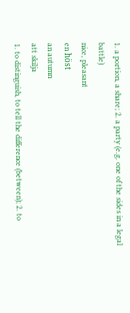1. a portion, a share; 2. a party (e.g. one of the sides in a legal battle)
nice, pleasant
en höst
an autumn
att skilja
1. to distinguish, to tell the difference (between); 2. to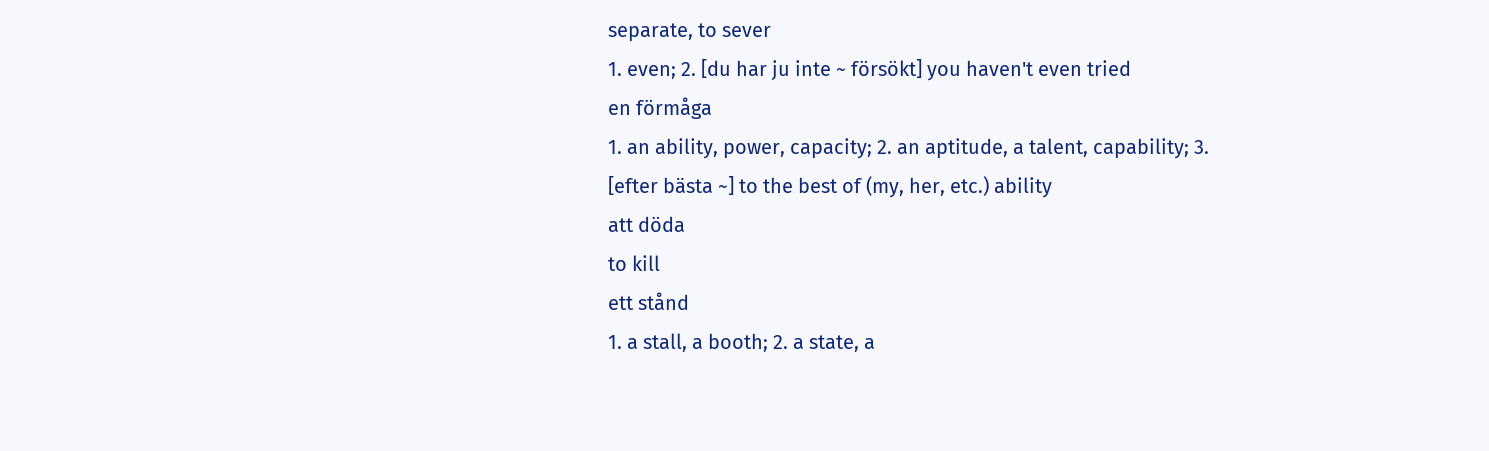separate, to sever
1. even; 2. [du har ju inte ~ försökt] you haven't even tried
en förmåga
1. an ability, power, capacity; 2. an aptitude, a talent, capability; 3. [efter bästa ~] to the best of (my, her, etc.) ability
att döda
to kill
ett stånd
1. a stall, a booth; 2. a state, a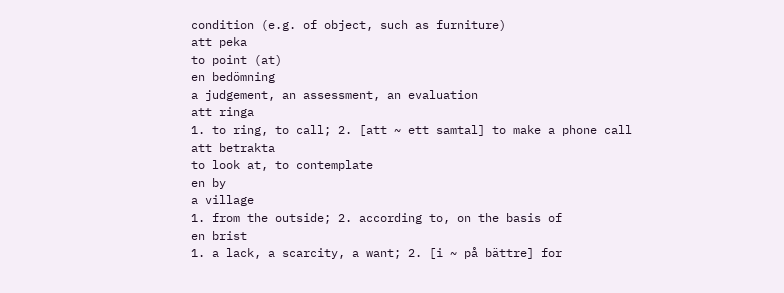condition (e.g. of object, such as furniture)
att peka
to point (at)
en bedömning
a judgement, an assessment, an evaluation
att ringa
1. to ring, to call; 2. [att ~ ett samtal] to make a phone call
att betrakta
to look at, to contemplate
en by
a village
1. from the outside; 2. according to, on the basis of
en brist
1. a lack, a scarcity, a want; 2. [i ~ på bättre] for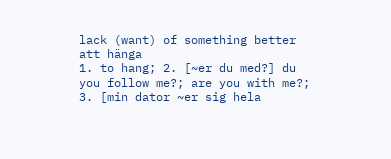lack (want) of something better
att hänga
1. to hang; 2. [~er du med?] du you follow me?; are you with me?; 3. [min dator ~er sig hela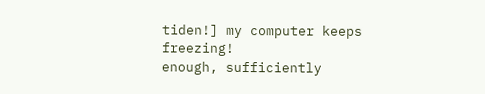tiden!] my computer keeps freezing!
enough, sufficiently